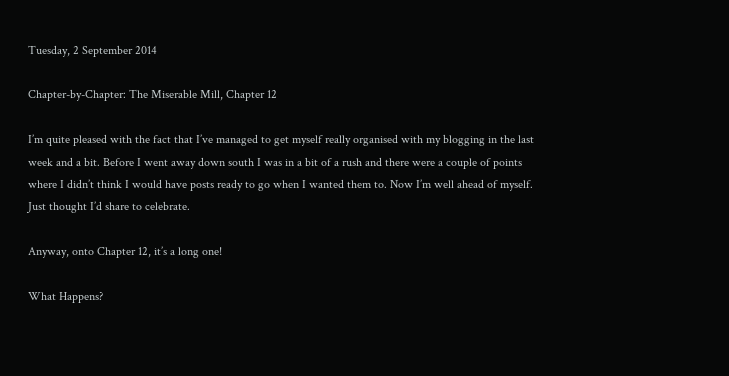Tuesday, 2 September 2014

Chapter-by-Chapter: The Miserable Mill, Chapter 12

I’m quite pleased with the fact that I’ve managed to get myself really organised with my blogging in the last week and a bit. Before I went away down south I was in a bit of a rush and there were a couple of points where I didn’t think I would have posts ready to go when I wanted them to. Now I’m well ahead of myself. Just thought I’d share to celebrate.

Anyway, onto Chapter 12, it’s a long one!

What Happens?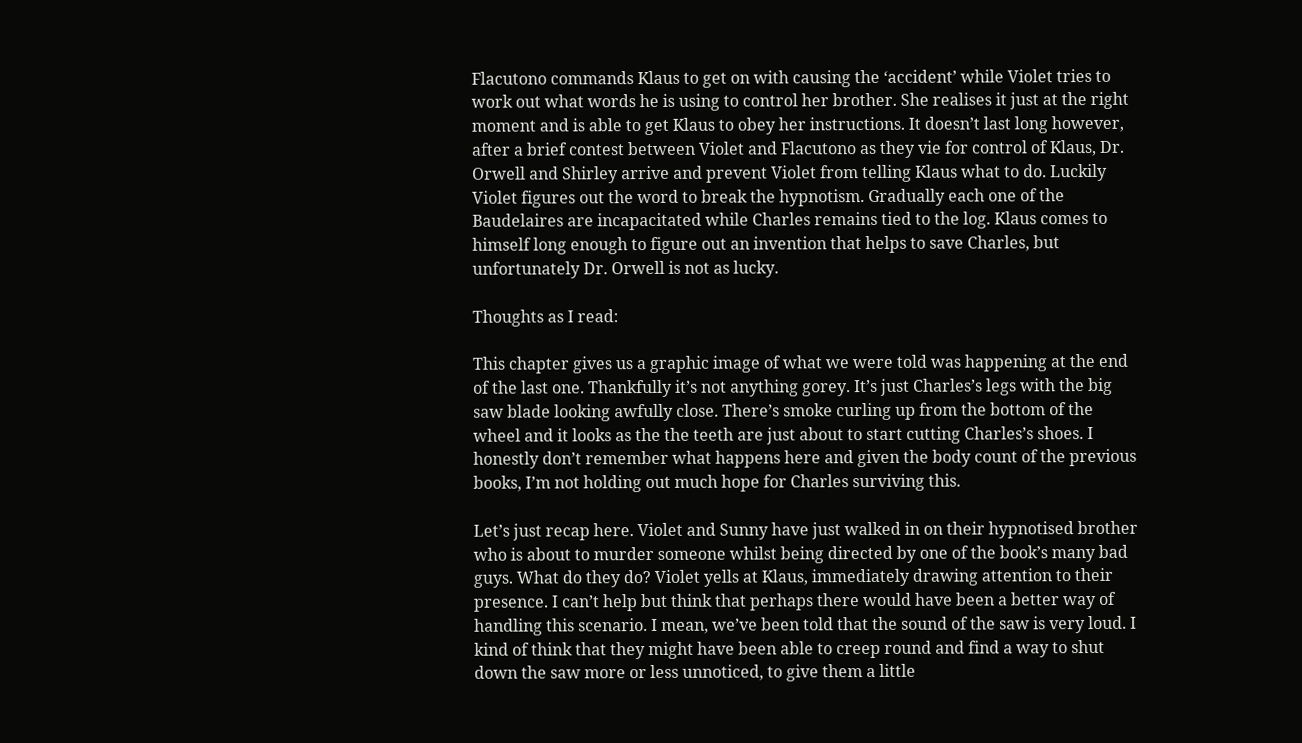Flacutono commands Klaus to get on with causing the ‘accident’ while Violet tries to work out what words he is using to control her brother. She realises it just at the right moment and is able to get Klaus to obey her instructions. It doesn’t last long however, after a brief contest between Violet and Flacutono as they vie for control of Klaus, Dr. Orwell and Shirley arrive and prevent Violet from telling Klaus what to do. Luckily Violet figures out the word to break the hypnotism. Gradually each one of the Baudelaires are incapacitated while Charles remains tied to the log. Klaus comes to himself long enough to figure out an invention that helps to save Charles, but unfortunately Dr. Orwell is not as lucky.

Thoughts as I read:

This chapter gives us a graphic image of what we were told was happening at the end of the last one. Thankfully it’s not anything gorey. It’s just Charles’s legs with the big saw blade looking awfully close. There’s smoke curling up from the bottom of the wheel and it looks as the the teeth are just about to start cutting Charles’s shoes. I honestly don’t remember what happens here and given the body count of the previous books, I’m not holding out much hope for Charles surviving this.

Let’s just recap here. Violet and Sunny have just walked in on their hypnotised brother who is about to murder someone whilst being directed by one of the book’s many bad guys. What do they do? Violet yells at Klaus, immediately drawing attention to their presence. I can’t help but think that perhaps there would have been a better way of handling this scenario. I mean, we’ve been told that the sound of the saw is very loud. I kind of think that they might have been able to creep round and find a way to shut down the saw more or less unnoticed, to give them a little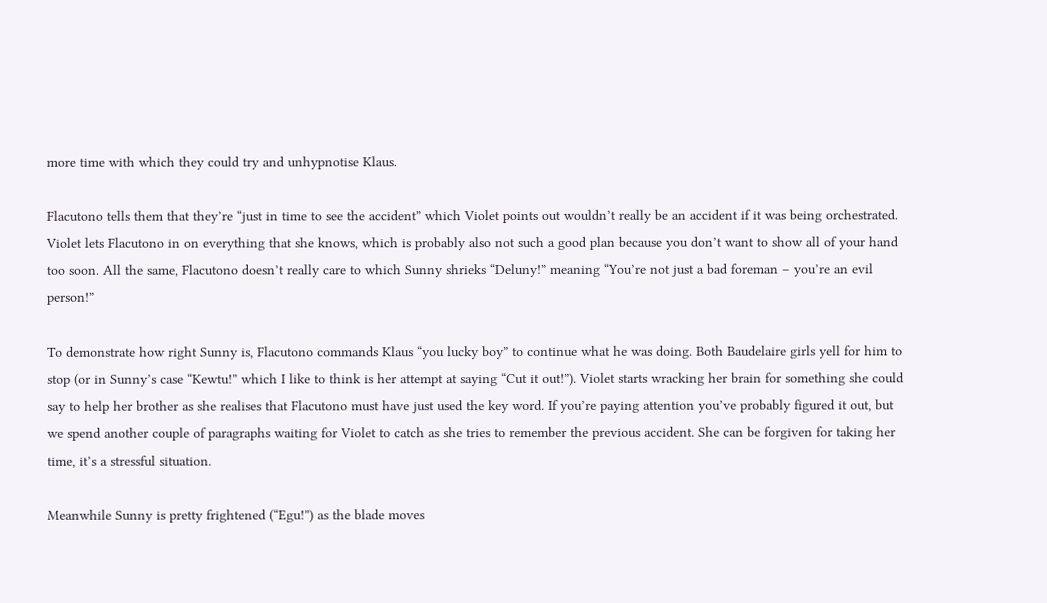more time with which they could try and unhypnotise Klaus.

Flacutono tells them that they’re “just in time to see the accident” which Violet points out wouldn’t really be an accident if it was being orchestrated. Violet lets Flacutono in on everything that she knows, which is probably also not such a good plan because you don’t want to show all of your hand too soon. All the same, Flacutono doesn’t really care to which Sunny shrieks “Deluny!” meaning “You’re not just a bad foreman – you’re an evil person!”

To demonstrate how right Sunny is, Flacutono commands Klaus “you lucky boy” to continue what he was doing. Both Baudelaire girls yell for him to stop (or in Sunny’s case “Kewtu!” which I like to think is her attempt at saying “Cut it out!”). Violet starts wracking her brain for something she could say to help her brother as she realises that Flacutono must have just used the key word. If you’re paying attention you’ve probably figured it out, but we spend another couple of paragraphs waiting for Violet to catch as she tries to remember the previous accident. She can be forgiven for taking her time, it’s a stressful situation.

Meanwhile Sunny is pretty frightened (“Egu!”) as the blade moves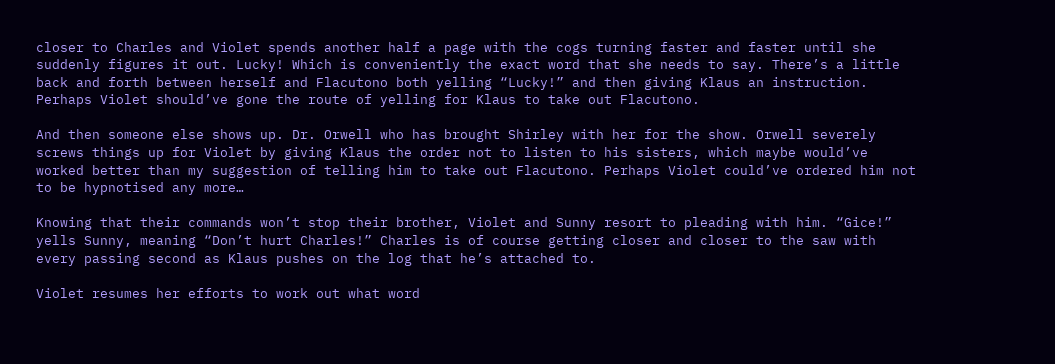closer to Charles and Violet spends another half a page with the cogs turning faster and faster until she suddenly figures it out. Lucky! Which is conveniently the exact word that she needs to say. There’s a little back and forth between herself and Flacutono both yelling “Lucky!” and then giving Klaus an instruction. Perhaps Violet should’ve gone the route of yelling for Klaus to take out Flacutono.

And then someone else shows up. Dr. Orwell who has brought Shirley with her for the show. Orwell severely screws things up for Violet by giving Klaus the order not to listen to his sisters, which maybe would’ve worked better than my suggestion of telling him to take out Flacutono. Perhaps Violet could’ve ordered him not to be hypnotised any more…

Knowing that their commands won’t stop their brother, Violet and Sunny resort to pleading with him. “Gice!” yells Sunny, meaning “Don’t hurt Charles!” Charles is of course getting closer and closer to the saw with every passing second as Klaus pushes on the log that he’s attached to.

Violet resumes her efforts to work out what word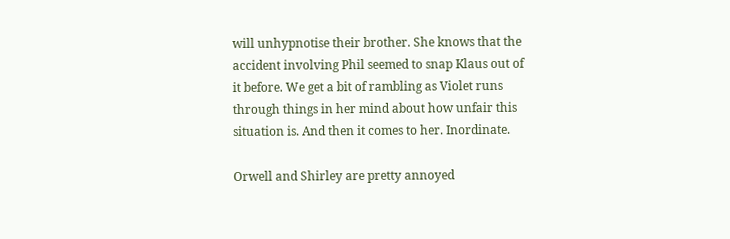will unhypnotise their brother. She knows that the accident involving Phil seemed to snap Klaus out of it before. We get a bit of rambling as Violet runs through things in her mind about how unfair this situation is. And then it comes to her. Inordinate.

Orwell and Shirley are pretty annoyed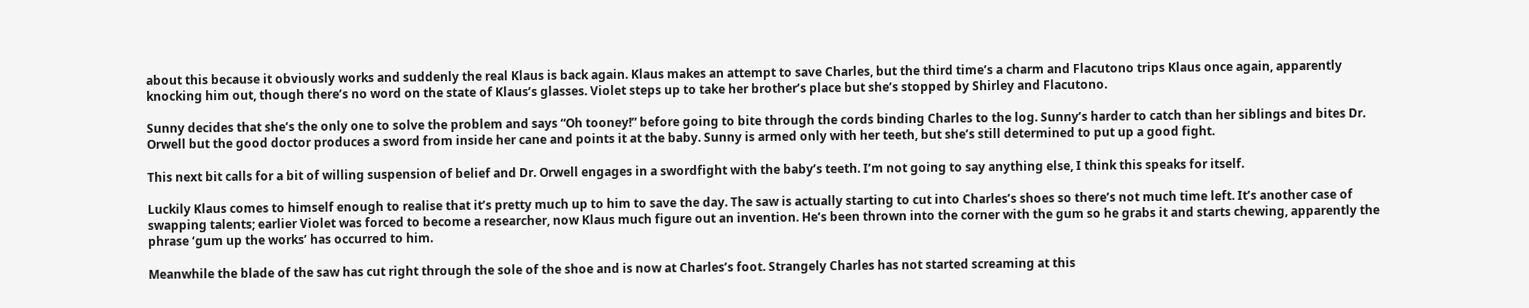about this because it obviously works and suddenly the real Klaus is back again. Klaus makes an attempt to save Charles, but the third time’s a charm and Flacutono trips Klaus once again, apparently knocking him out, though there’s no word on the state of Klaus’s glasses. Violet steps up to take her brother’s place but she’s stopped by Shirley and Flacutono.

Sunny decides that she’s the only one to solve the problem and says “Oh tooney!” before going to bite through the cords binding Charles to the log. Sunny’s harder to catch than her siblings and bites Dr. Orwell but the good doctor produces a sword from inside her cane and points it at the baby. Sunny is armed only with her teeth, but she’s still determined to put up a good fight.

This next bit calls for a bit of willing suspension of belief and Dr. Orwell engages in a swordfight with the baby’s teeth. I’m not going to say anything else, I think this speaks for itself.

Luckily Klaus comes to himself enough to realise that it’s pretty much up to him to save the day. The saw is actually starting to cut into Charles’s shoes so there’s not much time left. It’s another case of swapping talents; earlier Violet was forced to become a researcher, now Klaus much figure out an invention. He’s been thrown into the corner with the gum so he grabs it and starts chewing, apparently the phrase ‘gum up the works’ has occurred to him.

Meanwhile the blade of the saw has cut right through the sole of the shoe and is now at Charles’s foot. Strangely Charles has not started screaming at this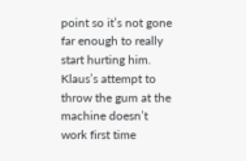point so it’s not gone far enough to really start hurting him. Klaus’s attempt to throw the gum at the machine doesn’t work first time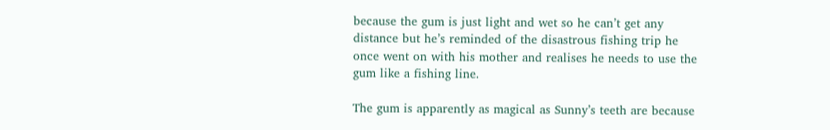because the gum is just light and wet so he can’t get any distance but he’s reminded of the disastrous fishing trip he once went on with his mother and realises he needs to use the gum like a fishing line.

The gum is apparently as magical as Sunny’s teeth are because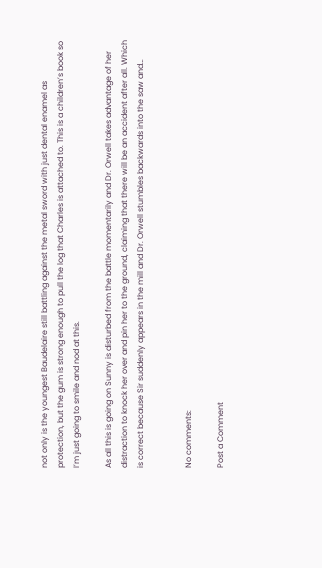not only is the youngest Baudelaire still battling against the metal sword with just dental enamel as protection, but the gum is strong enough to pull the log that Charles is attached to. This is a children’s book so I’m just going to smile and nod at this.

As all this is going on Sunny is disturbed from the battle momentarily and Dr. Orwell takes advantage of her distraction to knock her over and pin her to the ground, claiming that there will be an accident after all. Which is correct because Sir suddenly appears in the mill and Dr. Orwell stumbles backwards into the saw and…


No comments:

Post a Comment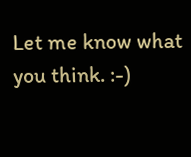Let me know what you think. :-)